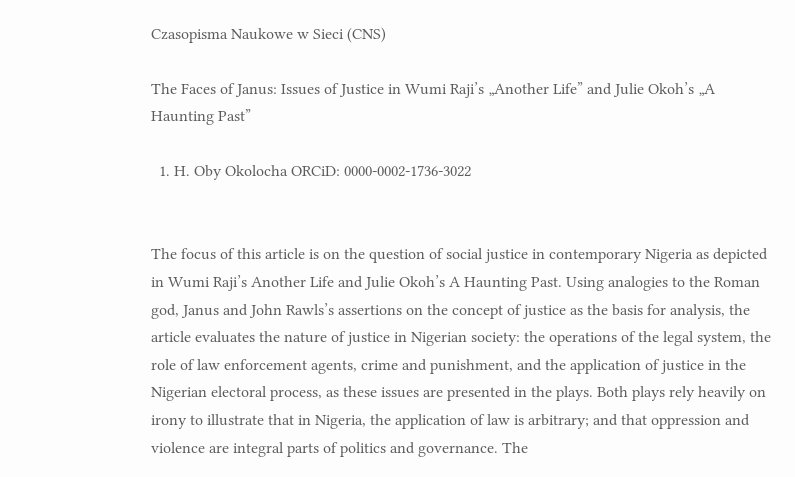Czasopisma Naukowe w Sieci (CNS)

The Faces of Janus: Issues of Justice in Wumi Raji’s „Another Life” and Julie Okoh’s „A Haunting Past”

  1. H. Oby Okolocha ORCiD: 0000-0002-1736-3022


The focus of this article is on the question of social justice in contemporary Nigeria as depicted in Wumi Raji’s Another Life and Julie Okoh’s A Haunting Past. Using analogies to the Roman god, Janus and John Rawls’s assertions on the concept of justice as the basis for analysis, the article evaluates the nature of justice in Nigerian society: the operations of the legal system, the role of law enforcement agents, crime and punishment, and the application of justice in the Nigerian electoral process, as these issues are presented in the plays. Both plays rely heavily on irony to illustrate that in Nigeria, the application of law is arbitrary; and that oppression and violence are integral parts of politics and governance. The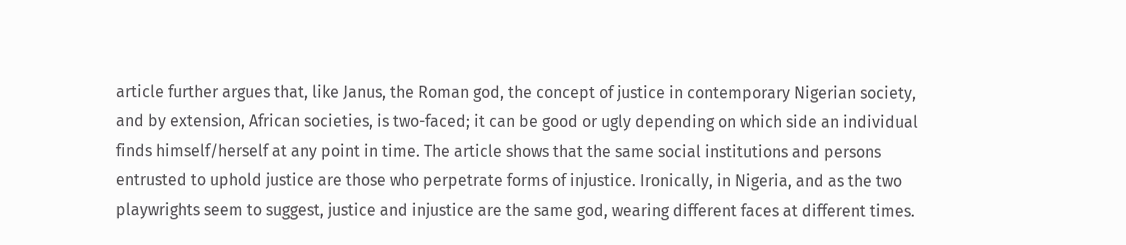article further argues that, like Janus, the Roman god, the concept of justice in contemporary Nigerian society, and by extension, African societies, is two-faced; it can be good or ugly depending on which side an individual finds himself/herself at any point in time. The article shows that the same social institutions and persons entrusted to uphold justice are those who perpetrate forms of injustice. Ironically, in Nigeria, and as the two playwrights seem to suggest, justice and injustice are the same god, wearing different faces at different times.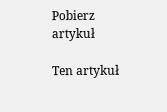Pobierz artykuł

Ten artykuł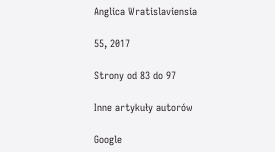Anglica Wratislaviensia

55, 2017

Strony od 83 do 97

Inne artykuły autorów

Google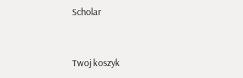Scholar


Twoj koszyk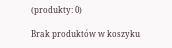(produkty: 0)

Brak produktów w koszyku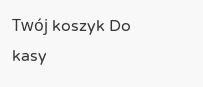Twój koszyk Do kasy